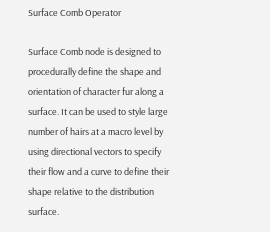Surface Comb Operator

Surface Comb node is designed to procedurally define the shape and orientation of character fur along a surface. It can be used to style large number of hairs at a macro level by using directional vectors to specify their flow and a curve to define their shape relative to the distribution surface.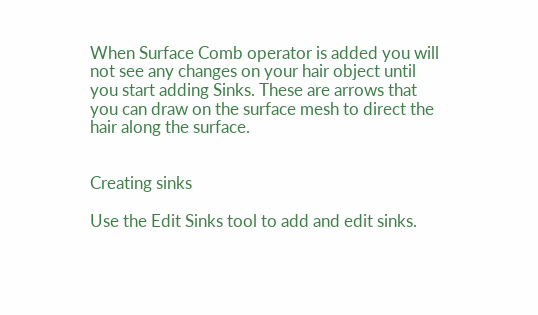When Surface Comb operator is added you will not see any changes on your hair object until you start adding Sinks. These are arrows that you can draw on the surface mesh to direct the hair along the surface.


Creating sinks

Use the Edit Sinks tool to add and edit sinks.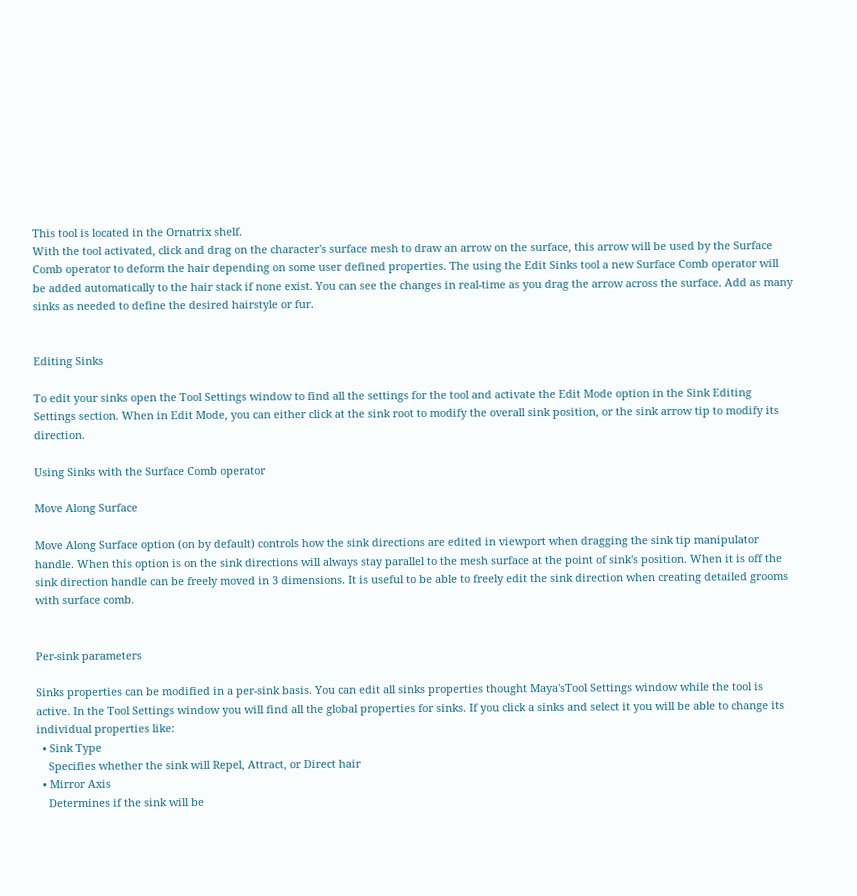This tool is located in the Ornatrix shelf.
With the tool activated, click and drag on the character's surface mesh to draw an arrow on the surface, this arrow will be used by the Surface Comb operator to deform the hair depending on some user defined properties. The using the Edit Sinks tool a new Surface Comb operator will be added automatically to the hair stack if none exist. You can see the changes in real-time as you drag the arrow across the surface. Add as many sinks as needed to define the desired hairstyle or fur.


Editing Sinks

To edit your sinks open the Tool Settings window to find all the settings for the tool and activate the Edit Mode option in the Sink Editing Settings section. When in Edit Mode, you can either click at the sink root to modify the overall sink position, or the sink arrow tip to modify its direction.

Using Sinks with the Surface Comb operator

Move Along Surface

Move Along Surface option (on by default) controls how the sink directions are edited in viewport when dragging the sink tip manipulator handle. When this option is on the sink directions will always stay parallel to the mesh surface at the point of sink's position. When it is off the sink direction handle can be freely moved in 3 dimensions. It is useful to be able to freely edit the sink direction when creating detailed grooms with surface comb.


Per-sink parameters

Sinks properties can be modified in a per-sink basis. You can edit all sinks properties thought Maya'sTool Settings window while the tool is active. In the Tool Settings window you will find all the global properties for sinks. If you click a sinks and select it you will be able to change its individual properties like:
  • Sink Type
    Specifies whether the sink will Repel, Attract, or Direct hair
  • Mirror Axis
    Determines if the sink will be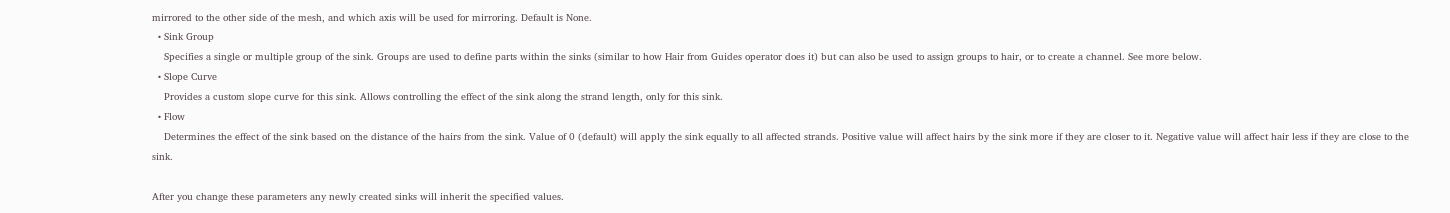mirrored to the other side of the mesh, and which axis will be used for mirroring. Default is None.
  • Sink Group
    Specifies a single or multiple group of the sink. Groups are used to define parts within the sinks (similar to how Hair from Guides operator does it) but can also be used to assign groups to hair, or to create a channel. See more below.
  • Slope Curve
    Provides a custom slope curve for this sink. Allows controlling the effect of the sink along the strand length, only for this sink.
  • Flow
    Determines the effect of the sink based on the distance of the hairs from the sink. Value of 0 (default) will apply the sink equally to all affected strands. Positive value will affect hairs by the sink more if they are closer to it. Negative value will affect hair less if they are close to the sink.

After you change these parameters any newly created sinks will inherit the specified values.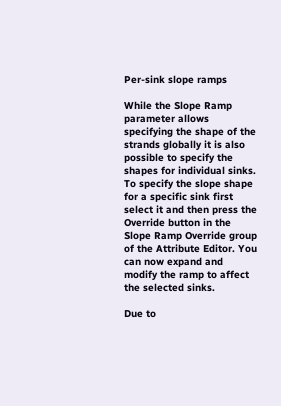Per-sink slope ramps

While the Slope Ramp parameter allows specifying the shape of the strands globally it is also possible to specify the shapes for individual sinks. To specify the slope shape for a specific sink first select it and then press the Override button in the Slope Ramp Override group of the Attribute Editor. You can now expand and modify the ramp to affect the selected sinks.

Due to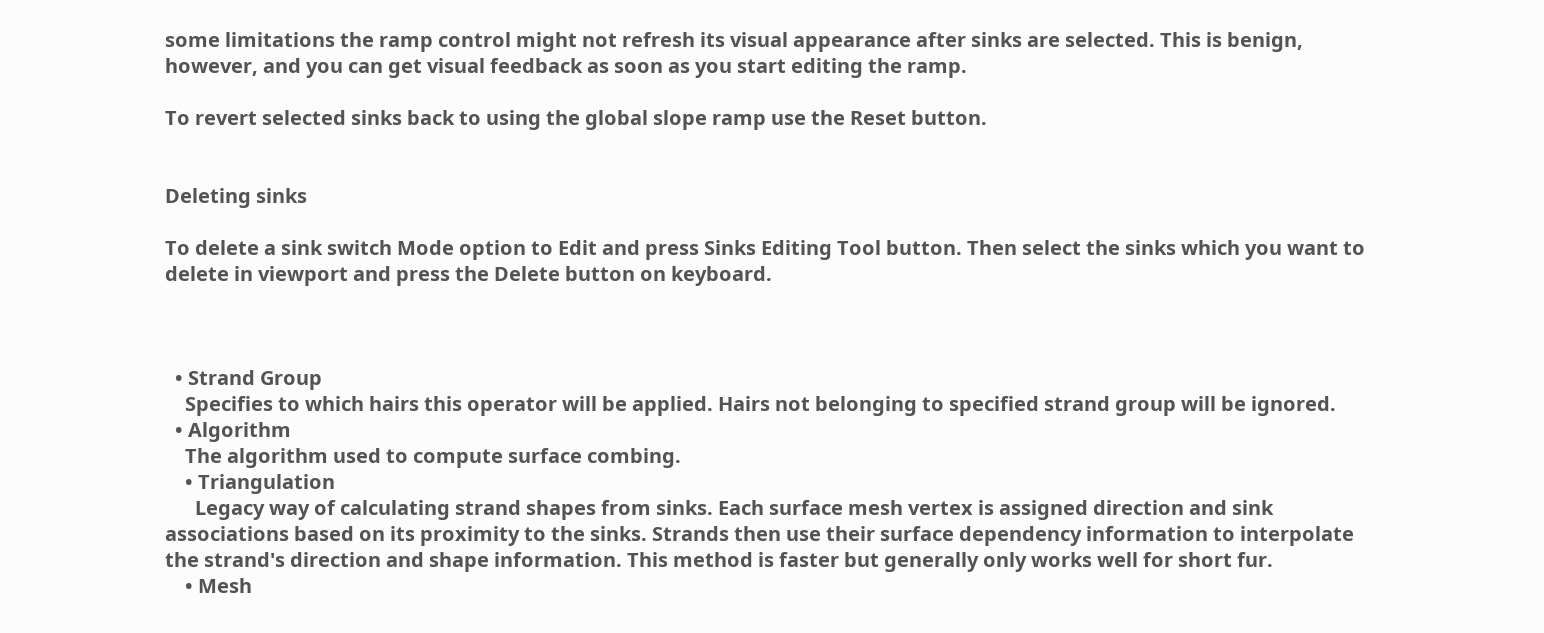some limitations the ramp control might not refresh its visual appearance after sinks are selected. This is benign, however, and you can get visual feedback as soon as you start editing the ramp.

To revert selected sinks back to using the global slope ramp use the Reset button.


Deleting sinks

To delete a sink switch Mode option to Edit and press Sinks Editing Tool button. Then select the sinks which you want to delete in viewport and press the Delete button on keyboard.



  • Strand Group
    Specifies to which hairs this operator will be applied. Hairs not belonging to specified strand group will be ignored.
  • Algorithm
    The algorithm used to compute surface combing.
    • Triangulation
      Legacy way of calculating strand shapes from sinks. Each surface mesh vertex is assigned direction and sink associations based on its proximity to the sinks. Strands then use their surface dependency information to interpolate the strand's direction and shape information. This method is faster but generally only works well for short fur.
    • Mesh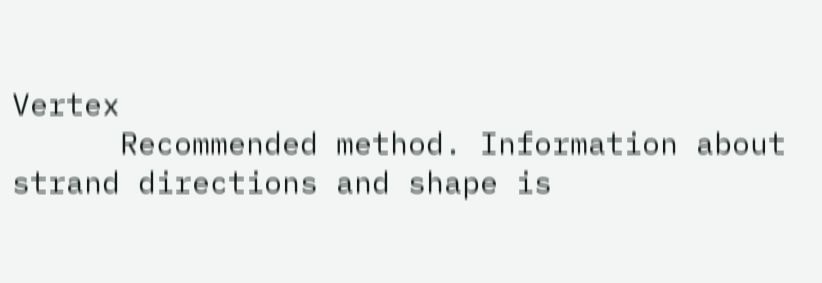Vertex
      Recommended method. Information about strand directions and shape is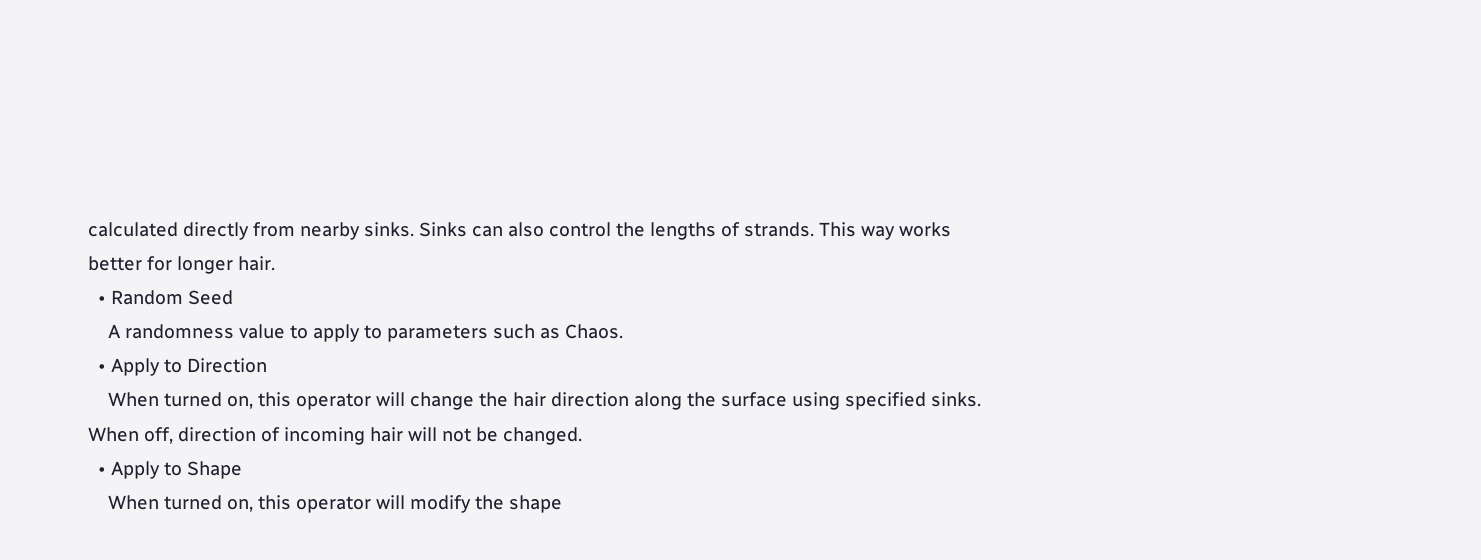calculated directly from nearby sinks. Sinks can also control the lengths of strands. This way works better for longer hair.
  • Random Seed
    A randomness value to apply to parameters such as Chaos.
  • Apply to Direction
    When turned on, this operator will change the hair direction along the surface using specified sinks. When off, direction of incoming hair will not be changed.
  • Apply to Shape
    When turned on, this operator will modify the shape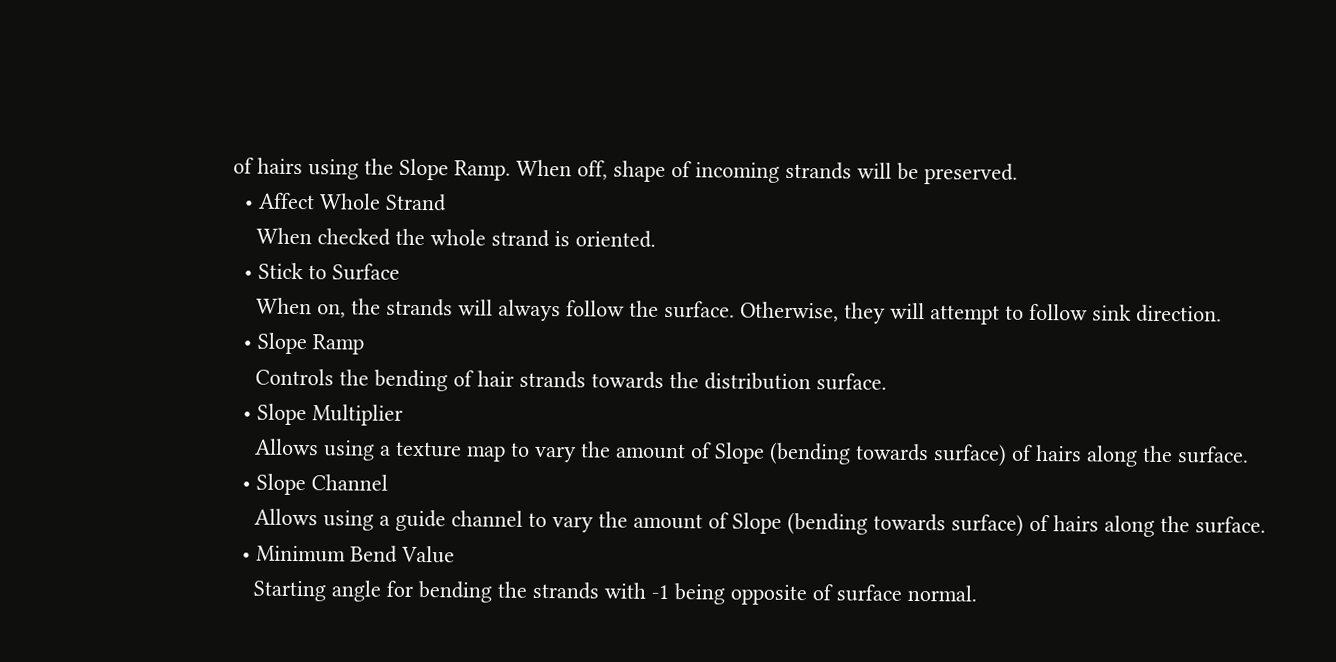of hairs using the Slope Ramp. When off, shape of incoming strands will be preserved.
  • Affect Whole Strand
    When checked the whole strand is oriented.
  • Stick to Surface
    When on, the strands will always follow the surface. Otherwise, they will attempt to follow sink direction.
  • Slope Ramp
    Controls the bending of hair strands towards the distribution surface.
  • Slope Multiplier
    Allows using a texture map to vary the amount of Slope (bending towards surface) of hairs along the surface.
  • Slope Channel
    Allows using a guide channel to vary the amount of Slope (bending towards surface) of hairs along the surface.
  • Minimum Bend Value
    Starting angle for bending the strands with -1 being opposite of surface normal.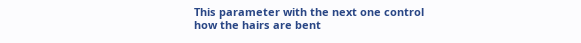This parameter with the next one control how the hairs are bent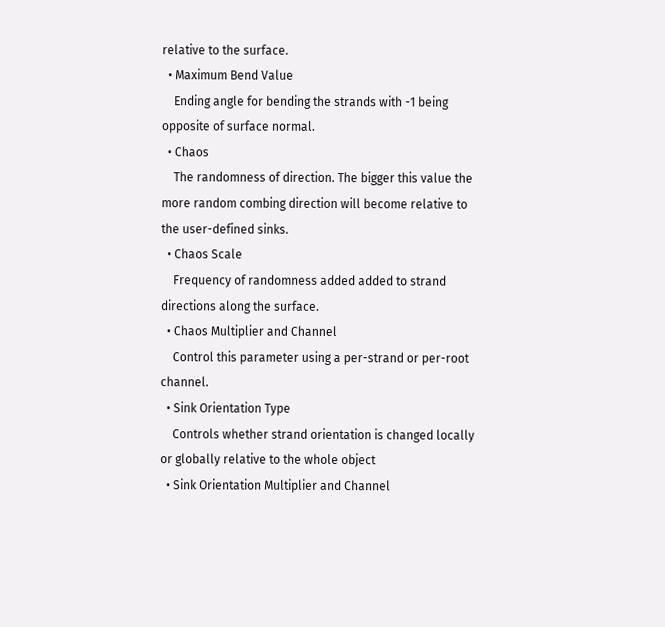relative to the surface.
  • Maximum Bend Value
    Ending angle for bending the strands with -1 being opposite of surface normal.
  • Chaos
    The randomness of direction. The bigger this value the more random combing direction will become relative to the user-defined sinks.
  • Chaos Scale
    Frequency of randomness added added to strand directions along the surface.
  • Chaos Multiplier and Channel
    Control this parameter using a per-strand or per-root channel.
  • Sink Orientation Type
    Controls whether strand orientation is changed locally or globally relative to the whole object
  • Sink Orientation Multiplier and Channel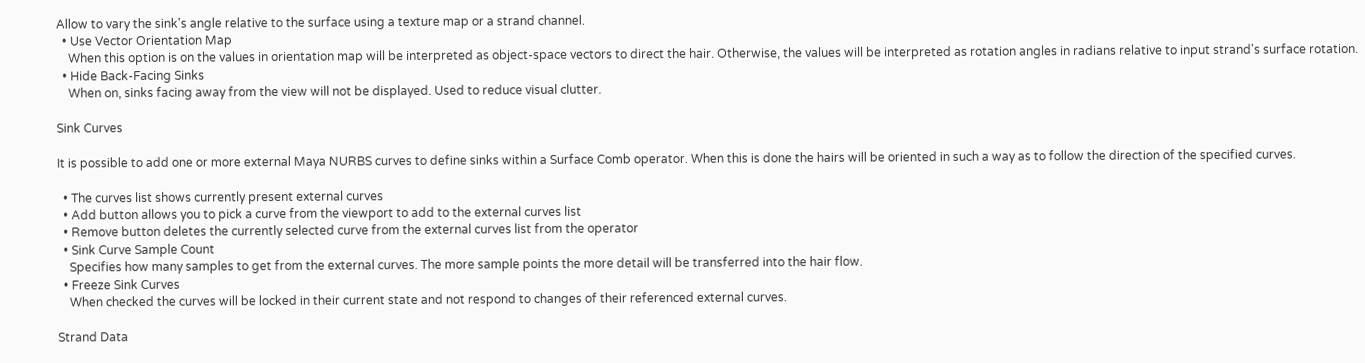Allow to vary the sink's angle relative to the surface using a texture map or a strand channel.
  • Use Vector Orientation Map
    When this option is on the values in orientation map will be interpreted as object-space vectors to direct the hair. Otherwise, the values will be interpreted as rotation angles in radians relative to input strand's surface rotation.
  • Hide Back-Facing Sinks
    When on, sinks facing away from the view will not be displayed. Used to reduce visual clutter.

Sink Curves

It is possible to add one or more external Maya NURBS curves to define sinks within a Surface Comb operator. When this is done the hairs will be oriented in such a way as to follow the direction of the specified curves.

  • The curves list shows currently present external curves
  • Add button allows you to pick a curve from the viewport to add to the external curves list
  • Remove button deletes the currently selected curve from the external curves list from the operator
  • Sink Curve Sample Count
    Specifies how many samples to get from the external curves. The more sample points the more detail will be transferred into the hair flow.
  • Freeze Sink Curves
    When checked the curves will be locked in their current state and not respond to changes of their referenced external curves.

Strand Data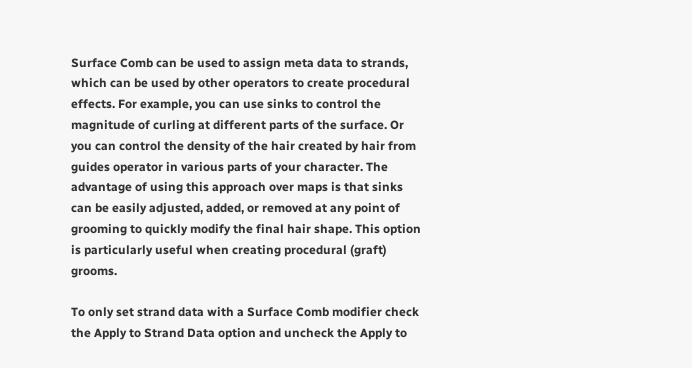Surface Comb can be used to assign meta data to strands, which can be used by other operators to create procedural effects. For example, you can use sinks to control the magnitude of curling at different parts of the surface. Or you can control the density of the hair created by hair from guides operator in various parts of your character. The advantage of using this approach over maps is that sinks can be easily adjusted, added, or removed at any point of grooming to quickly modify the final hair shape. This option is particularly useful when creating procedural (graft) grooms.

To only set strand data with a Surface Comb modifier check the Apply to Strand Data option and uncheck the Apply to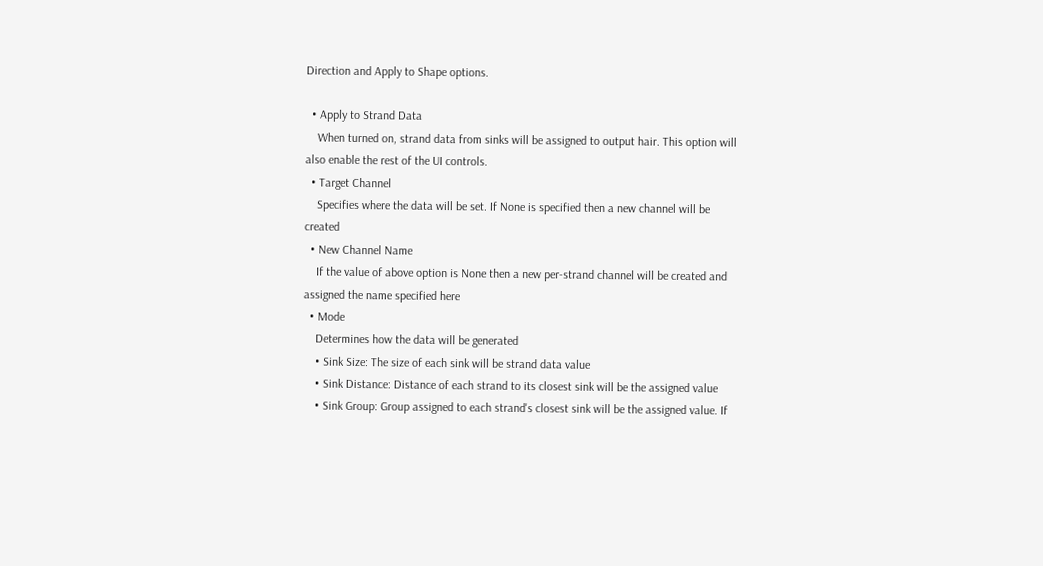Direction and Apply to Shape options.

  • Apply to Strand Data
    When turned on, strand data from sinks will be assigned to output hair. This option will also enable the rest of the UI controls.
  • Target Channel
    Specifies where the data will be set. If None is specified then a new channel will be created
  • New Channel Name
    If the value of above option is None then a new per-strand channel will be created and assigned the name specified here
  • Mode
    Determines how the data will be generated
    • Sink Size: The size of each sink will be strand data value
    • Sink Distance: Distance of each strand to its closest sink will be the assigned value
    • Sink Group: Group assigned to each strand's closest sink will be the assigned value. If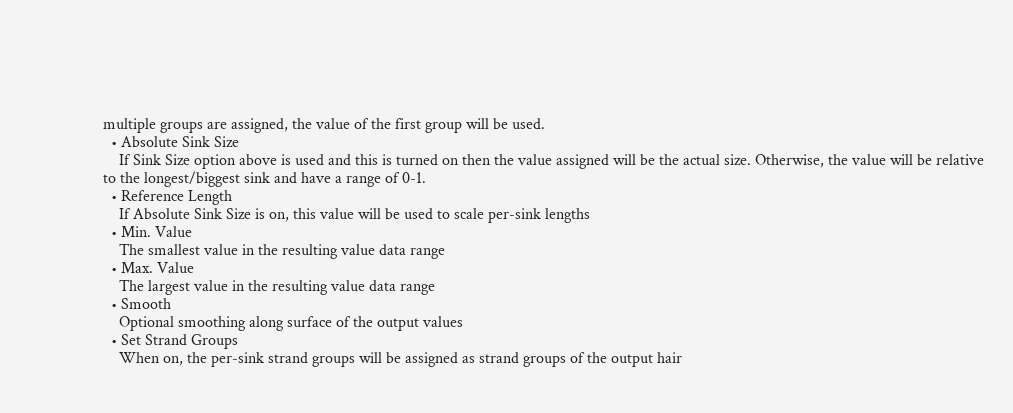multiple groups are assigned, the value of the first group will be used.
  • Absolute Sink Size
    If Sink Size option above is used and this is turned on then the value assigned will be the actual size. Otherwise, the value will be relative to the longest/biggest sink and have a range of 0-1.
  • Reference Length
    If Absolute Sink Size is on, this value will be used to scale per-sink lengths
  • Min. Value
    The smallest value in the resulting value data range
  • Max. Value
    The largest value in the resulting value data range
  • Smooth
    Optional smoothing along surface of the output values
  • Set Strand Groups
    When on, the per-sink strand groups will be assigned as strand groups of the output hair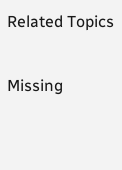Related Topics

Missing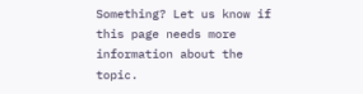Something? Let us know if this page needs more information about the topic.